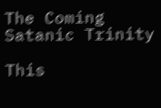The Coming Satanic Trinity

This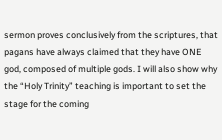sermon proves conclusively from the scriptures, that pagans have always claimed that they have ONE god, composed of multiple gods. I will also show why the “Holy Trinity” teaching is important to set the stage for the coming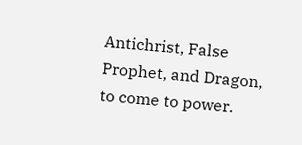Antichrist, False Prophet, and Dragon, to come to power.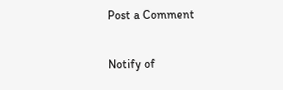Post a Comment

Notify of